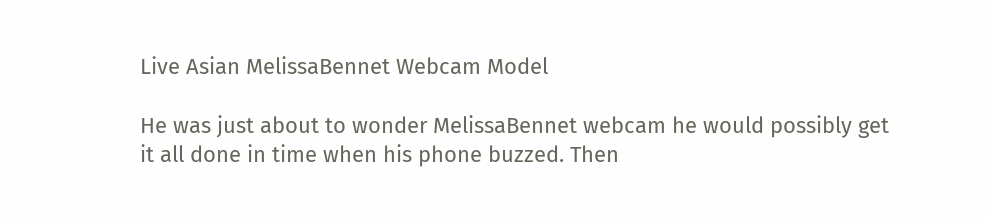Live Asian MelissaBennet Webcam Model

He was just about to wonder MelissaBennet webcam he would possibly get it all done in time when his phone buzzed. Then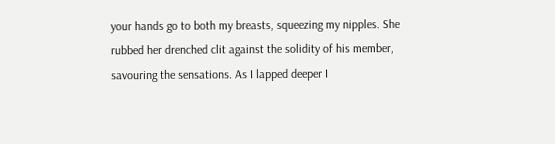your hands go to both my breasts, squeezing my nipples. She rubbed her drenched clit against the solidity of his member, savouring the sensations. As I lapped deeper I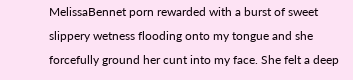MelissaBennet porn rewarded with a burst of sweet slippery wetness flooding onto my tongue and she forcefully ground her cunt into my face. She felt a deep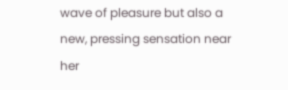wave of pleasure but also a new, pressing sensation near her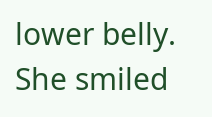lower belly. She smiled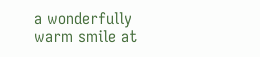a wonderfully warm smile at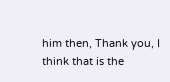him then, Thank you, I think that is the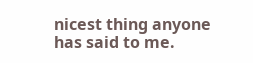nicest thing anyone has said to me.